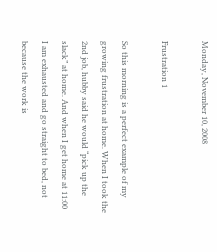Monday, November 10, 2008

Frustration 1

So this morning is a perfect example of my growing frustration at home. When I took the 2nd job, hubby said he would “pick up the slack” at home. And when I get home at 11:00 I am exhausted and go straight to bed, not because the work is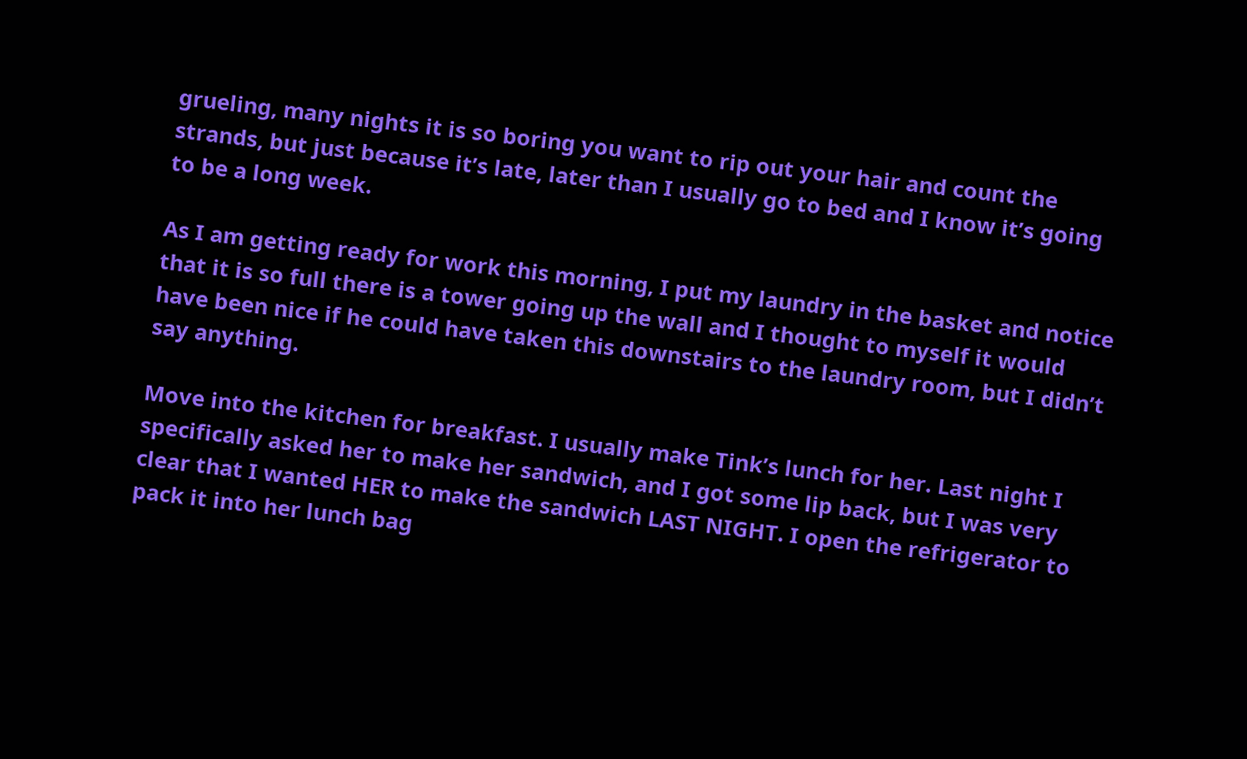grueling, many nights it is so boring you want to rip out your hair and count the strands, but just because it’s late, later than I usually go to bed and I know it’s going to be a long week.

As I am getting ready for work this morning, I put my laundry in the basket and notice that it is so full there is a tower going up the wall and I thought to myself it would have been nice if he could have taken this downstairs to the laundry room, but I didn’t say anything.

Move into the kitchen for breakfast. I usually make Tink’s lunch for her. Last night I specifically asked her to make her sandwich, and I got some lip back, but I was very clear that I wanted HER to make the sandwich LAST NIGHT. I open the refrigerator to pack it into her lunch bag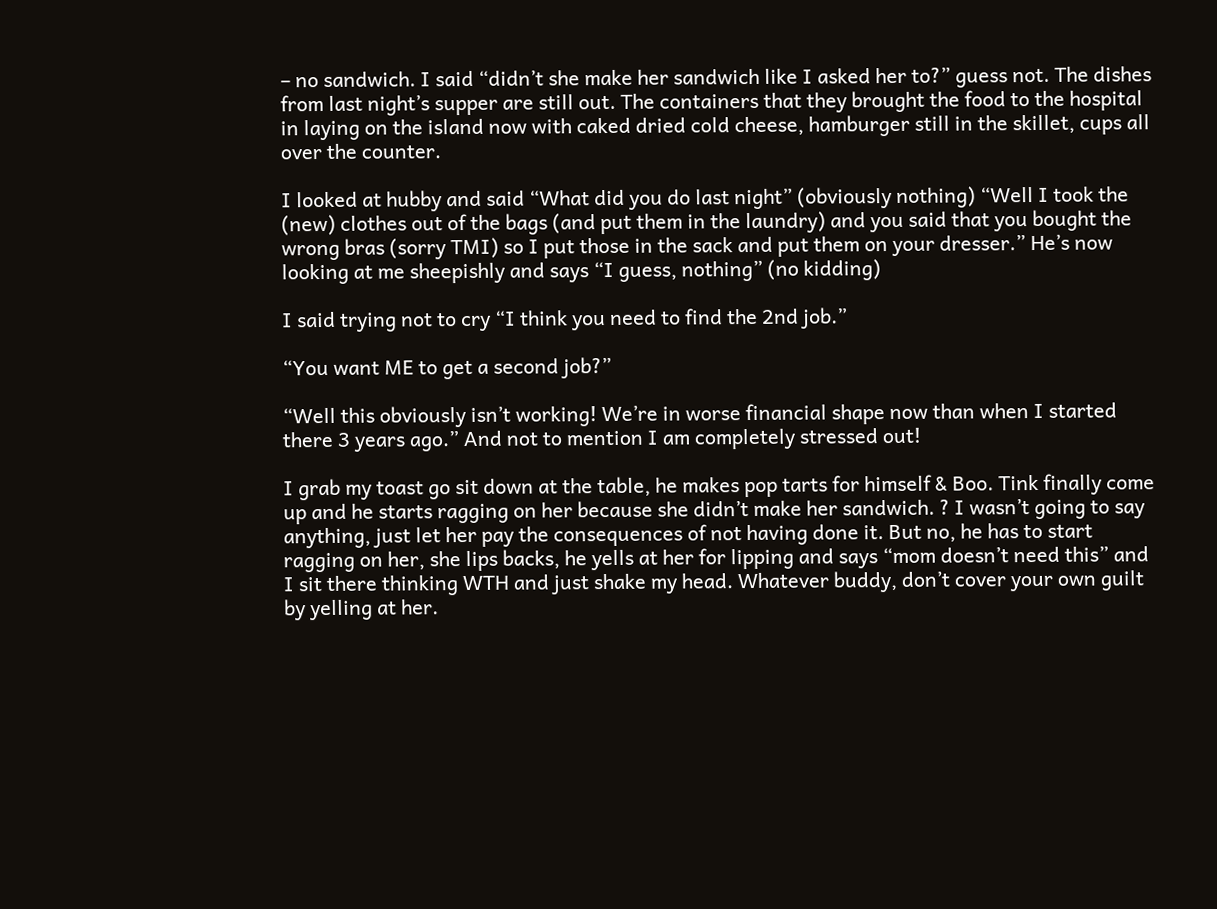– no sandwich. I said “didn’t she make her sandwich like I asked her to?” guess not. The dishes from last night’s supper are still out. The containers that they brought the food to the hospital in laying on the island now with caked dried cold cheese, hamburger still in the skillet, cups all over the counter.

I looked at hubby and said “What did you do last night” (obviously nothing) “Well I took the (new) clothes out of the bags (and put them in the laundry) and you said that you bought the wrong bras (sorry TMI) so I put those in the sack and put them on your dresser.” He’s now looking at me sheepishly and says “I guess, nothing” (no kidding)

I said trying not to cry “I think you need to find the 2nd job.”

“You want ME to get a second job?”

“Well this obviously isn’t working! We’re in worse financial shape now than when I started there 3 years ago.” And not to mention I am completely stressed out!

I grab my toast go sit down at the table, he makes pop tarts for himself & Boo. Tink finally come up and he starts ragging on her because she didn’t make her sandwich. ? I wasn’t going to say anything, just let her pay the consequences of not having done it. But no, he has to start ragging on her, she lips backs, he yells at her for lipping and says “mom doesn’t need this” and I sit there thinking WTH and just shake my head. Whatever buddy, don’t cover your own guilt by yelling at her.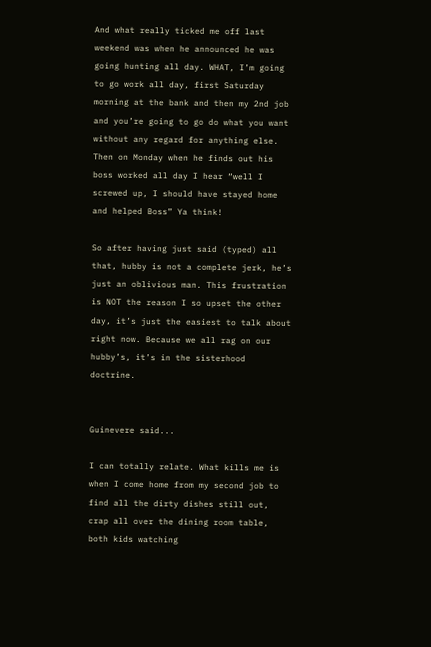And what really ticked me off last weekend was when he announced he was going hunting all day. WHAT, I’m going to go work all day, first Saturday morning at the bank and then my 2nd job and you’re going to go do what you want without any regard for anything else. Then on Monday when he finds out his boss worked all day I hear “well I screwed up, I should have stayed home and helped Boss” Ya think!

So after having just said (typed) all that, hubby is not a complete jerk, he’s just an oblivious man. This frustration is NOT the reason I so upset the other day, it’s just the easiest to talk about right now. Because we all rag on our hubby’s, it’s in the sisterhood doctrine.


Guinevere said...

I can totally relate. What kills me is when I come home from my second job to find all the dirty dishes still out, crap all over the dining room table, both kids watching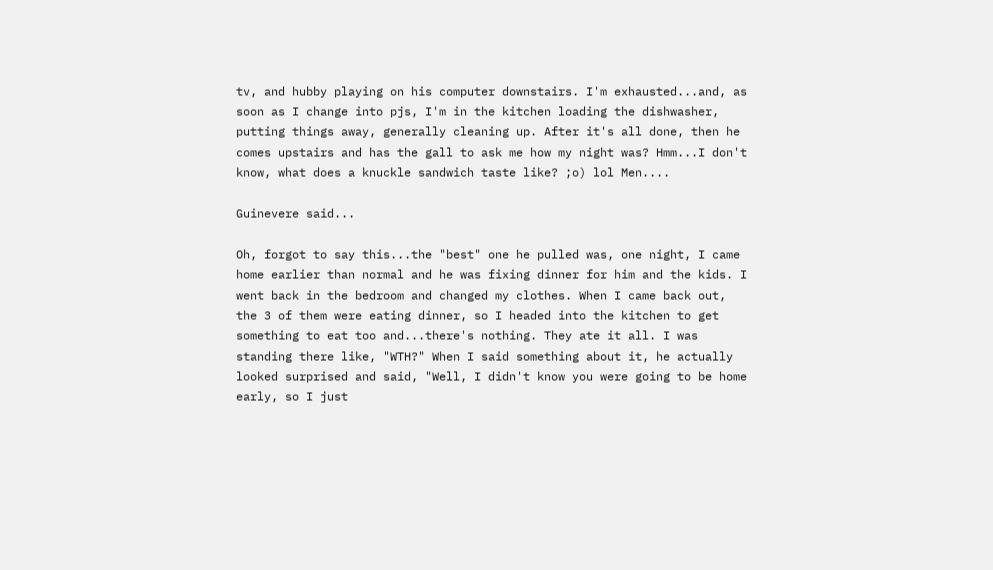tv, and hubby playing on his computer downstairs. I'm exhausted...and, as soon as I change into pjs, I'm in the kitchen loading the dishwasher, putting things away, generally cleaning up. After it's all done, then he comes upstairs and has the gall to ask me how my night was? Hmm...I don't know, what does a knuckle sandwich taste like? ;o) lol Men....

Guinevere said...

Oh, forgot to say this...the "best" one he pulled was, one night, I came home earlier than normal and he was fixing dinner for him and the kids. I went back in the bedroom and changed my clothes. When I came back out, the 3 of them were eating dinner, so I headed into the kitchen to get something to eat too and...there's nothing. They ate it all. I was standing there like, "WTH?" When I said something about it, he actually looked surprised and said, "Well, I didn't know you were going to be home early, so I just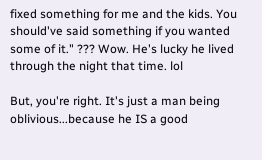fixed something for me and the kids. You should've said something if you wanted some of it." ??? Wow. He's lucky he lived through the night that time. lol

But, you're right. It's just a man being oblivious...because he IS a good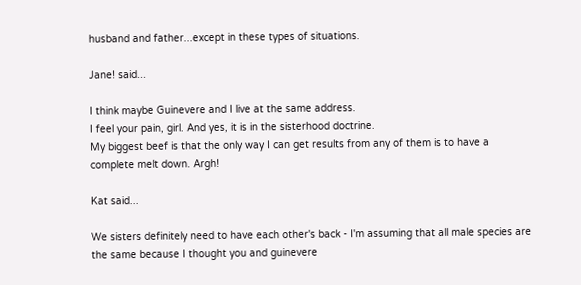husband and father...except in these types of situations.

Jane! said...

I think maybe Guinevere and I live at the same address.
I feel your pain, girl. And yes, it is in the sisterhood doctrine.
My biggest beef is that the only way I can get results from any of them is to have a complete melt down. Argh!

Kat said...

We sisters definitely need to have each other's back - I'm assuming that all male species are the same because I thought you and guinevere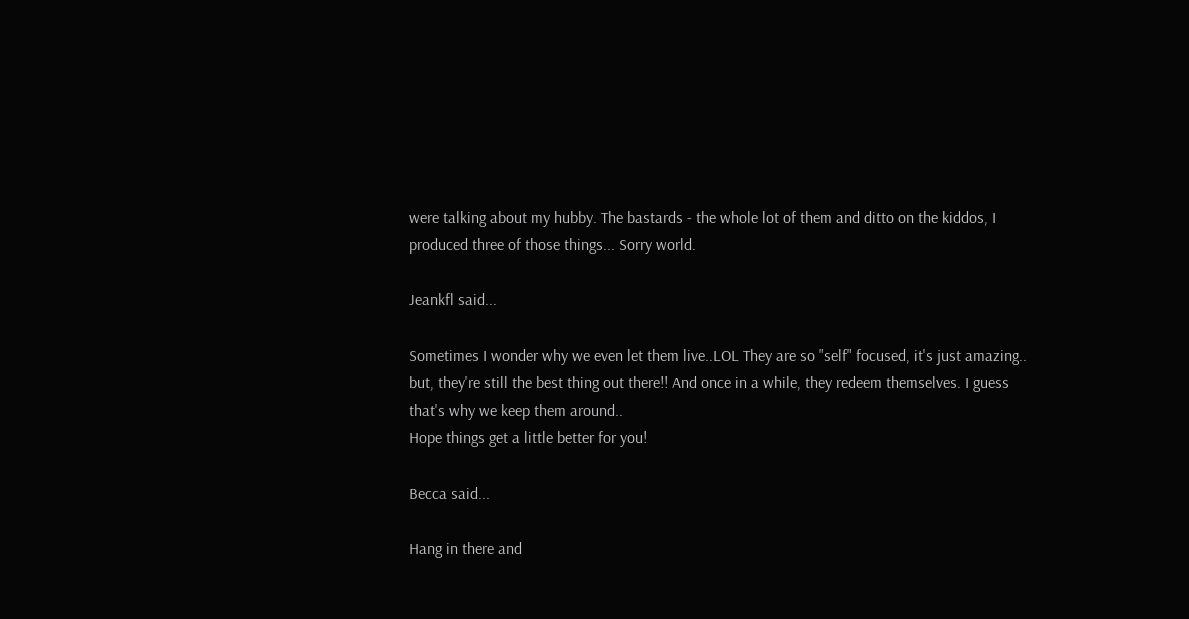were talking about my hubby. The bastards - the whole lot of them and ditto on the kiddos, I produced three of those things... Sorry world.

Jeankfl said...

Sometimes I wonder why we even let them live..LOL They are so "self" focused, it's just amazing.. but, they're still the best thing out there!! And once in a while, they redeem themselves. I guess that's why we keep them around..
Hope things get a little better for you!

Becca said...

Hang in there and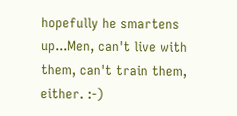hopefully he smartens up...Men, can't live with them, can't train them, either. :-)